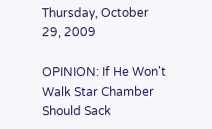Thursday, October 29, 2009

OPINION: If He Won't Walk Star Chamber Should Sack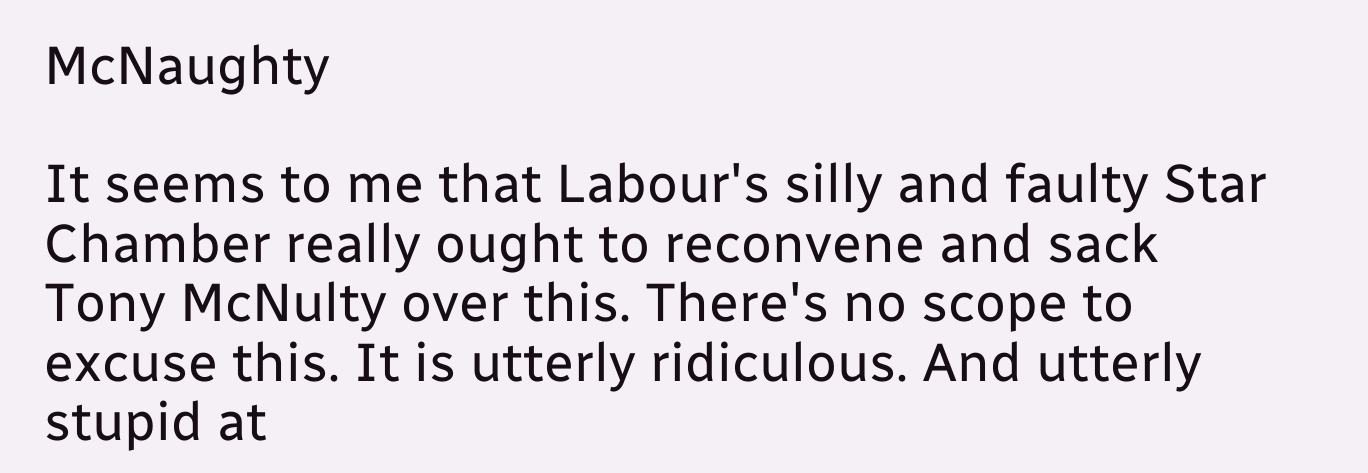McNaughty

It seems to me that Labour's silly and faulty Star Chamber really ought to reconvene and sack Tony McNulty over this. There's no scope to excuse this. It is utterly ridiculous. And utterly stupid at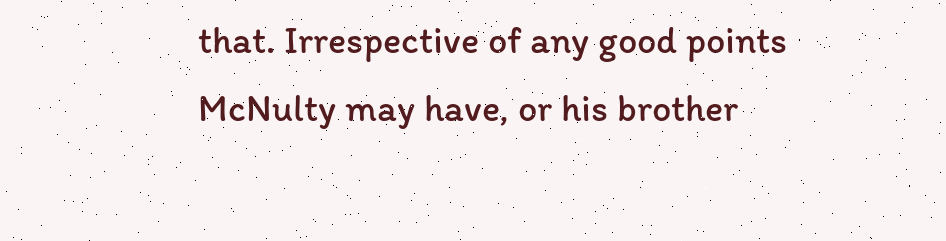that. Irrespective of any good points McNulty may have, or his brother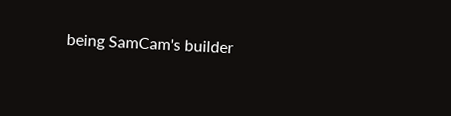being SamCam's builder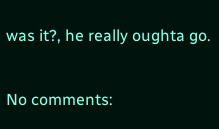was it?, he really oughta go.

No comments: